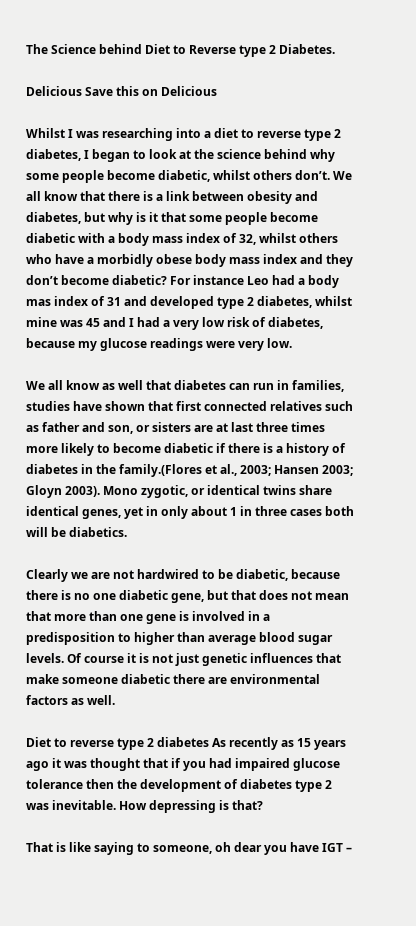The Science behind Diet to Reverse type 2 Diabetes.

Delicious Save this on Delicious

Whilst I was researching into a diet to reverse type 2 diabetes, I began to look at the science behind why some people become diabetic, whilst others don’t. We all know that there is a link between obesity and diabetes, but why is it that some people become diabetic with a body mass index of 32, whilst others who have a morbidly obese body mass index and they don’t become diabetic? For instance Leo had a body mas index of 31 and developed type 2 diabetes, whilst mine was 45 and I had a very low risk of diabetes, because my glucose readings were very low.

We all know as well that diabetes can run in families, studies have shown that first connected relatives such as father and son, or sisters are at last three times more likely to become diabetic if there is a history of diabetes in the family.(Flores et al., 2003; Hansen 2003; Gloyn 2003). Mono zygotic, or identical twins share identical genes, yet in only about 1 in three cases both will be diabetics.

Clearly we are not hardwired to be diabetic, because there is no one diabetic gene, but that does not mean that more than one gene is involved in a predisposition to higher than average blood sugar levels. Of course it is not just genetic influences that make someone diabetic there are environmental factors as well.

Diet to reverse type 2 diabetes As recently as 15 years ago it was thought that if you had impaired glucose tolerance then the development of diabetes type 2 was inevitable. How depressing is that?

That is like saying to someone, oh dear you have IGT –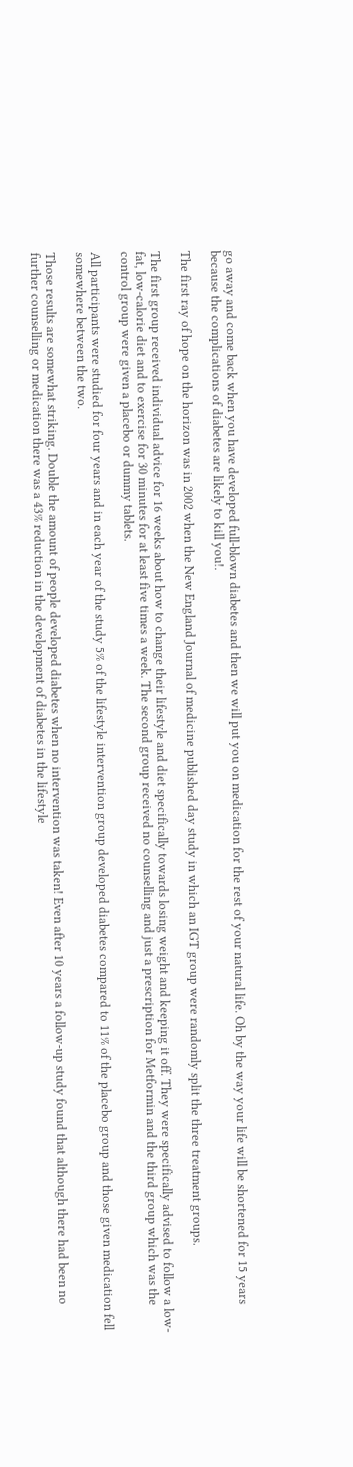go away and come back when you have developed full-blown diabetes and then we will put you on medication for the rest of your natural life. Oh by the way your life will be shortened for 15 years because the complications of diabetes are likely to kill you!.

The first ray of hope on the horizon was in 2002 when the New England Journal of medicine published day study in which an IGT group were randomly split the three treatment groups.

The first group received individual advice for 16 weeks about how to change their lifestyle and diet specifically towards losing weight and keeping it off. They were specifically advised to follow a low-fat, low-calorie diet and to exercise for 30 minutes for at least five times a week. The second group received no counselling and just a prescription for Metformin and the third group which was the control group were given a placebo or dummy tablets.

All participants were studied for four years and in each year of the study 5% of the lifestyle intervention group developed diabetes compared to 11% of the placebo group and those given medication fell somewhere between the two.

Those results are somewhat striking. Double the amount of people developed diabetes when no intervention was taken! Even after 10 years a follow-up study found that although there had been no further counselling or medication there was a 43% reduction in the development of diabetes in the lifestyle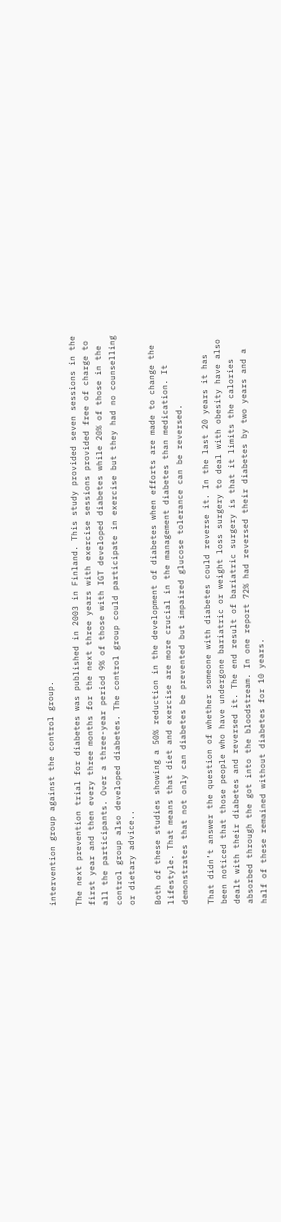intervention group against the control group.

The next prevention trial for diabetes was published in 2003 in Finland. This study provided seven sessions in the first year and then every three months for the next three years with exercise sessions provided free of charge to all the participants. Over a three-year period 9% of those with IGT developed diabetes while 20% of those in the control group also developed diabetes. The control group could participate in exercise but they had no counselling or dietary advice..

Both of these studies showing a 50% reduction in the development of diabetes when efforts are made to change the lifestyle. That means that diet and exercise are more crucial in the management diabetes than medication. It demonstrates that not only can diabetes be prevented but impaired glucose tolerance can be reversed.

That didn’t answer the question of whether someone with diabetes could reverse it. In the last 20 years it has been noticed that those people who have undergone bariatric or weight loss surgery to deal with obesity have also dealt with their diabetes and reversed it. The end result of bariatric surgery is that it limits the calories absorbed through the got into the bloodstream. In one report 72% had reversed their diabetes by two years and a half of these remained without diabetes for 10 years.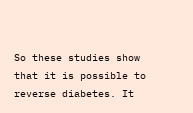So these studies show that it is possible to reverse diabetes. It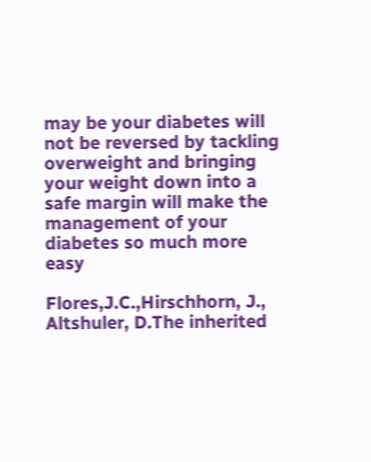may be your diabetes will not be reversed by tackling overweight and bringing your weight down into a safe margin will make the management of your diabetes so much more easy

Flores,J.C.,Hirschhorn, J., Altshuler, D.The inherited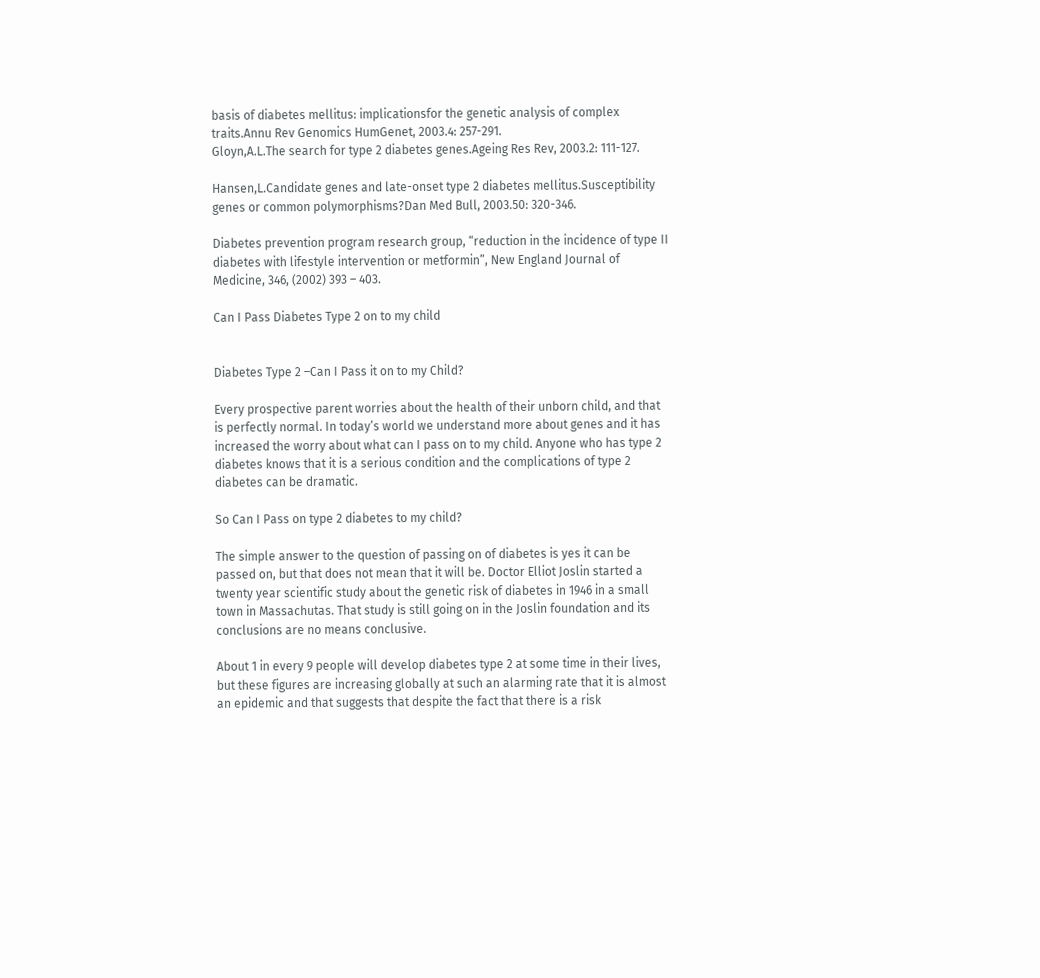basis of diabetes mellitus: implicationsfor the genetic analysis of complex traits.Annu Rev Genomics HumGenet, 2003.4: 257-291.
Gloyn,A.L.The search for type 2 diabetes genes.Ageing Res Rev, 2003.2: 111-127.

Hansen,L.Candidate genes and late-onset type 2 diabetes mellitus.Susceptibility genes or common polymorphisms?Dan Med Bull, 2003.50: 320-346.

Diabetes prevention program research group, “reduction in the incidence of type II diabetes with lifestyle intervention or metformin”, New England Journal of Medicine, 346, (2002) 393 – 403.

Can I Pass Diabetes Type 2 on to my child


Diabetes Type 2 –Can I Pass it on to my Child?

Every prospective parent worries about the health of their unborn child, and that is perfectly normal. In today’s world we understand more about genes and it has increased the worry about what can I pass on to my child. Anyone who has type 2 diabetes knows that it is a serious condition and the complications of type 2 diabetes can be dramatic.

So Can I Pass on type 2 diabetes to my child?

The simple answer to the question of passing on of diabetes is yes it can be passed on, but that does not mean that it will be. Doctor Elliot Joslin started a twenty year scientific study about the genetic risk of diabetes in 1946 in a small town in Massachutas. That study is still going on in the Joslin foundation and its conclusions are no means conclusive.

About 1 in every 9 people will develop diabetes type 2 at some time in their lives, but these figures are increasing globally at such an alarming rate that it is almost an epidemic and that suggests that despite the fact that there is a risk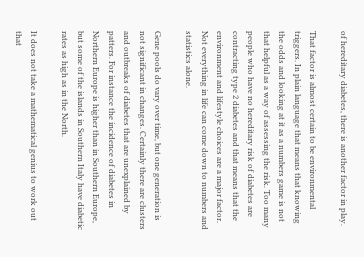of hereditary diabetes, there is another factor in play.

That factor is almost certain to be environmental triggers. In plain language that means that knowing the odds and looking at it as a numbers game is not that helpful as a way of assessing the risk. Too many people who have no hereditary risk of diabetes are contracting type 2 diabetes and that means that the environment and lifestyle choices are a major factor. Not everything in life can come down to numbers and statistics alone.

Gene pools do vary over time, but one generation is not significant in changes. Certainly there are clusters and outbreaks of diabetes that are unexplained by patters. For instance the incidence of diabetes in Northern Europe is higher than in Southern Europe, but some of the islands in Southern Italy have diabetic rates as high as in the North.

It does not take a mathematical genius to work out that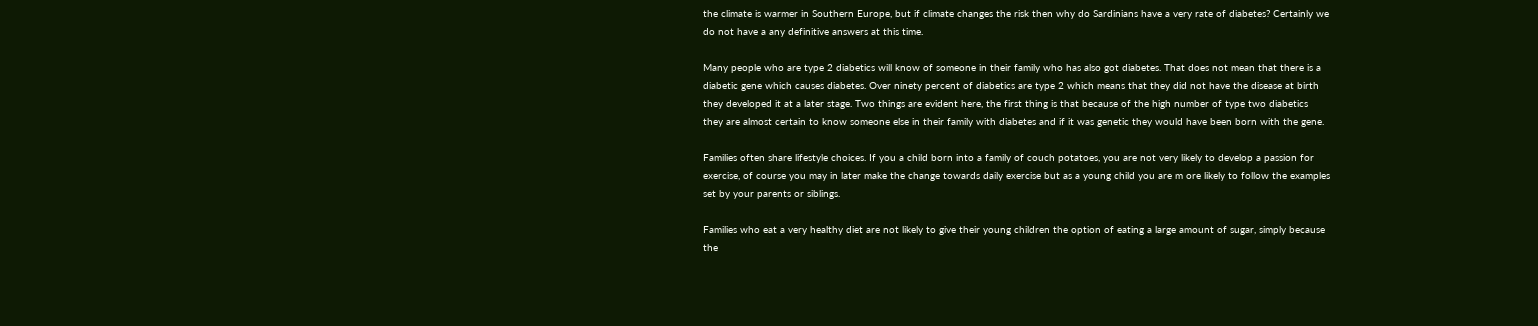the climate is warmer in Southern Europe, but if climate changes the risk then why do Sardinians have a very rate of diabetes? Certainly we do not have a any definitive answers at this time.

Many people who are type 2 diabetics will know of someone in their family who has also got diabetes. That does not mean that there is a diabetic gene which causes diabetes. Over ninety percent of diabetics are type 2 which means that they did not have the disease at birth they developed it at a later stage. Two things are evident here, the first thing is that because of the high number of type two diabetics they are almost certain to know someone else in their family with diabetes and if it was genetic they would have been born with the gene.

Families often share lifestyle choices. If you a child born into a family of couch potatoes, you are not very likely to develop a passion for exercise, of course you may in later make the change towards daily exercise but as a young child you are m ore likely to follow the examples set by your parents or siblings.

Families who eat a very healthy diet are not likely to give their young children the option of eating a large amount of sugar, simply because the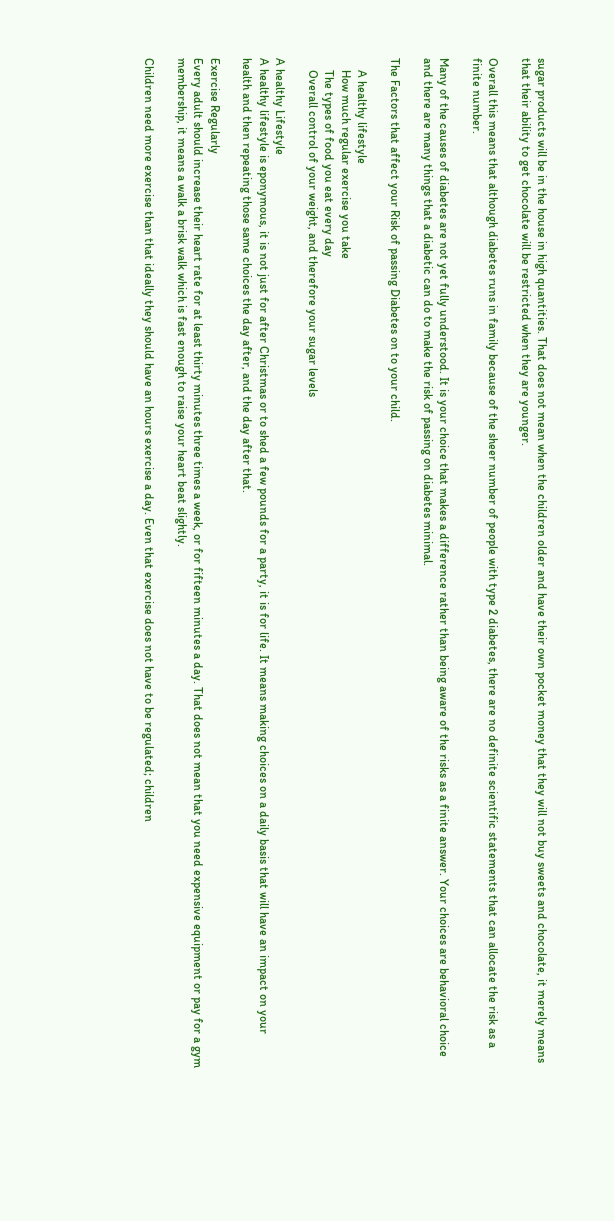sugar products will be in the house in high quantities. That does not mean when the children older and have their own pocket money that they will not buy sweets and chocolate, it merely means that their ability to get chocolate will be restricted when they are younger.

Overall this means that although diabetes runs in family because of the sheer number of people with type 2 diabetes, there are no definite scientific statements that can allocate the risk as a finite number.

Many of the causes of diabetes are not yet fully understood. It is your choice that makes a difference rather than being aware of the risks as a finite answer. Your choices are behavioral choice and there are many things that a diabetic can do to make the risk of passing on diabetes minimal.

The Factors that affect your Risk of passing Diabetes on to your child.

    A healthy lifestyle
    How much regular exercise you take
    The types of food you eat every day
    Overall control of your weight, and therefore your sugar levels

A healthy Lifestyle
A healthy lifestyle is eponymous, it is not just for after Christmas or to shed a few pounds for a party, it is for life. It means making choices on a daily basis that will have an impact on your health and then repeating those same choices the day after, and the day after that.

Exercise Regularly
Every adult should increase their heart rate for at least thirty minutes three times a week, or for fifteen minutes a day. That does not mean that you need expensive equipment or pay for a gym membership, it means a walk a brisk walk which is fast enough to raise your heart beat slightly.

Children need more exercise than that ideally they should have an hours exercise a day. Even that exercise does not have to be regulated; children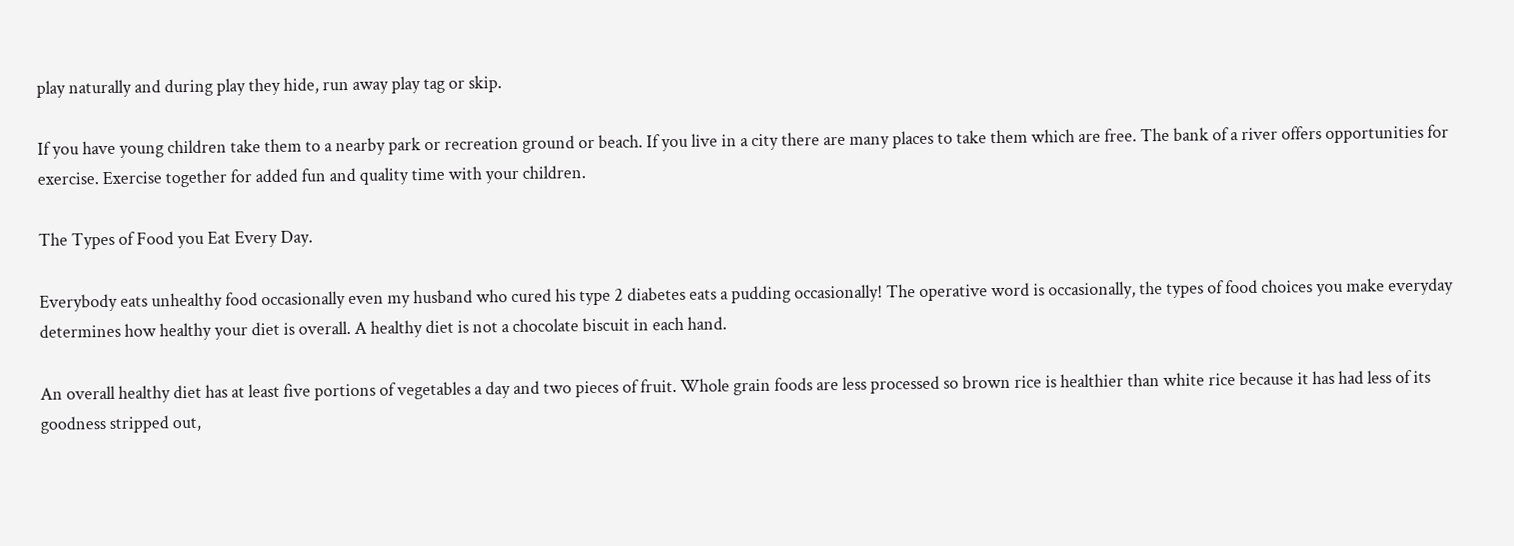play naturally and during play they hide, run away play tag or skip.

If you have young children take them to a nearby park or recreation ground or beach. If you live in a city there are many places to take them which are free. The bank of a river offers opportunities for exercise. Exercise together for added fun and quality time with your children.

The Types of Food you Eat Every Day.

Everybody eats unhealthy food occasionally even my husband who cured his type 2 diabetes eats a pudding occasionally! The operative word is occasionally, the types of food choices you make everyday determines how healthy your diet is overall. A healthy diet is not a chocolate biscuit in each hand.

An overall healthy diet has at least five portions of vegetables a day and two pieces of fruit. Whole grain foods are less processed so brown rice is healthier than white rice because it has had less of its goodness stripped out,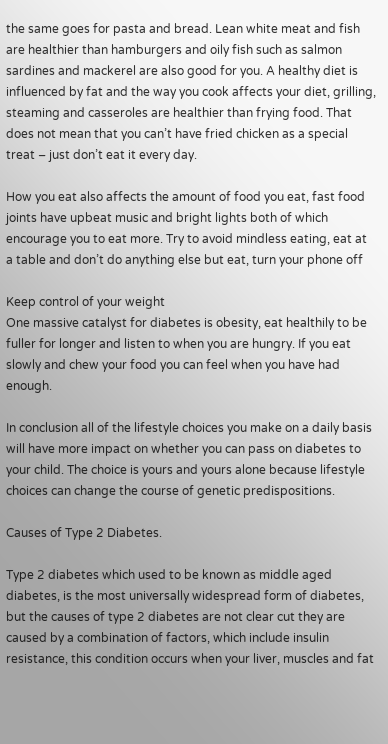the same goes for pasta and bread. Lean white meat and fish are healthier than hamburgers and oily fish such as salmon sardines and mackerel are also good for you. A healthy diet is influenced by fat and the way you cook affects your diet, grilling, steaming and casseroles are healthier than frying food. That does not mean that you can’t have fried chicken as a special treat – just don’t eat it every day.

How you eat also affects the amount of food you eat, fast food joints have upbeat music and bright lights both of which encourage you to eat more. Try to avoid mindless eating, eat at a table and don’t do anything else but eat, turn your phone off

Keep control of your weight
One massive catalyst for diabetes is obesity, eat healthily to be fuller for longer and listen to when you are hungry. If you eat slowly and chew your food you can feel when you have had enough.

In conclusion all of the lifestyle choices you make on a daily basis will have more impact on whether you can pass on diabetes to your child. The choice is yours and yours alone because lifestyle choices can change the course of genetic predispositions.

Causes of Type 2 Diabetes.

Type 2 diabetes which used to be known as middle aged diabetes, is the most universally widespread form of diabetes, but the causes of type 2 diabetes are not clear cut they are caused by a combination of factors, which include insulin resistance, this condition occurs when your liver, muscles and fat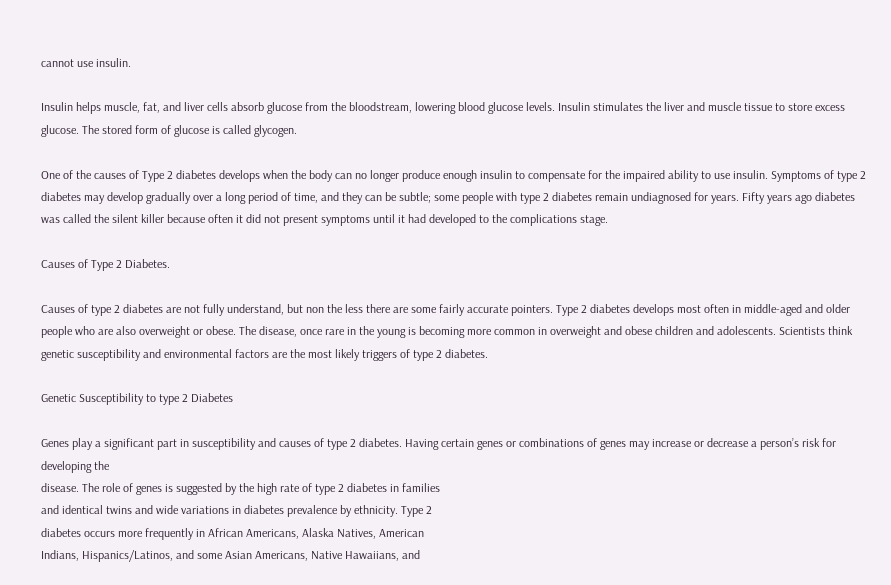cannot use insulin.

Insulin helps muscle, fat, and liver cells absorb glucose from the bloodstream, lowering blood glucose levels. Insulin stimulates the liver and muscle tissue to store excess glucose. The stored form of glucose is called glycogen.

One of the causes of Type 2 diabetes develops when the body can no longer produce enough insulin to compensate for the impaired ability to use insulin. Symptoms of type 2 diabetes may develop gradually over a long period of time, and they can be subtle; some people with type 2 diabetes remain undiagnosed for years. Fifty years ago diabetes was called the silent killer because often it did not present symptoms until it had developed to the complications stage.

Causes of Type 2 Diabetes.

Causes of type 2 diabetes are not fully understand, but non the less there are some fairly accurate pointers. Type 2 diabetes develops most often in middle-aged and older people who are also overweight or obese. The disease, once rare in the young is becoming more common in overweight and obese children and adolescents. Scientists think genetic susceptibility and environmental factors are the most likely triggers of type 2 diabetes.

Genetic Susceptibility to type 2 Diabetes

Genes play a significant part in susceptibility and causes of type 2 diabetes. Having certain genes or combinations of genes may increase or decrease a person’s risk for developing the
disease. The role of genes is suggested by the high rate of type 2 diabetes in families
and identical twins and wide variations in diabetes prevalence by ethnicity. Type 2
diabetes occurs more frequently in African Americans, Alaska Natives, American
Indians, Hispanics/Latinos, and some Asian Americans, Native Hawaiians, and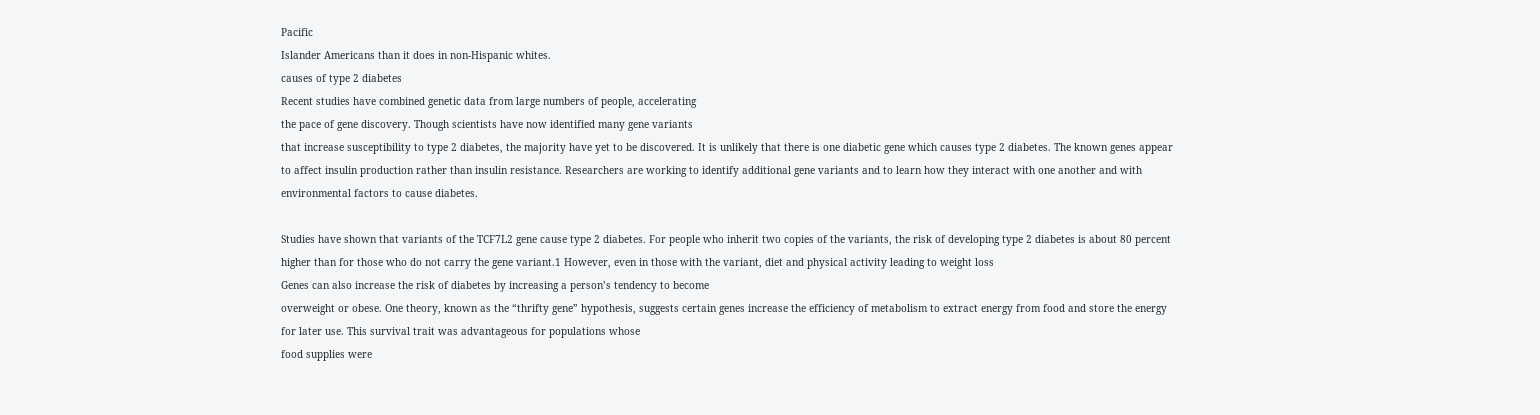Pacific
Islander Americans than it does in non-Hispanic whites.
causes of type 2 diabetes
Recent studies have combined genetic data from large numbers of people, accelerating
the pace of gene discovery. Though scientists have now identified many gene variants
that increase susceptibility to type 2 diabetes, the majority have yet to be discovered. It is unlikely that there is one diabetic gene which causes type 2 diabetes. The known genes appear to affect insulin production rather than insulin resistance. Researchers are working to identify additional gene variants and to learn how they interact with one another and with environmental factors to cause diabetes.

Studies have shown that variants of the TCF7L2 gene cause type 2 diabetes. For people who inherit two copies of the variants, the risk of developing type 2 diabetes is about 80 percent higher than for those who do not carry the gene variant.1 However, even in those with the variant, diet and physical activity leading to weight loss
Genes can also increase the risk of diabetes by increasing a person’s tendency to become
overweight or obese. One theory, known as the “thrifty gene” hypothesis, suggests certain genes increase the efficiency of metabolism to extract energy from food and store the energy for later use. This survival trait was advantageous for populations whose
food supplies were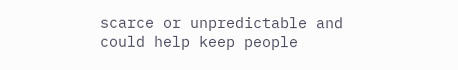scarce or unpredictable and could help keep people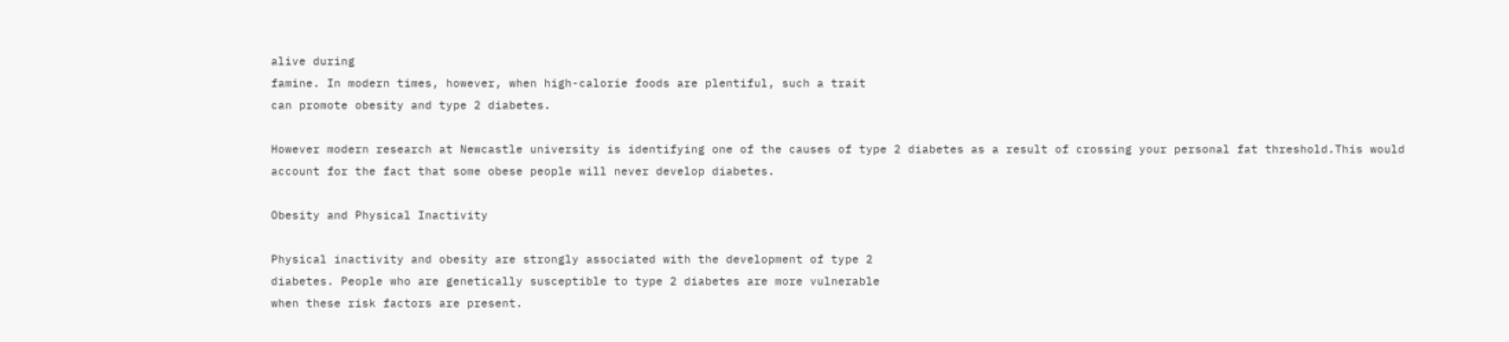alive during
famine. In modern times, however, when high-calorie foods are plentiful, such a trait
can promote obesity and type 2 diabetes.

However modern research at Newcastle university is identifying one of the causes of type 2 diabetes as a result of crossing your personal fat threshold.This would account for the fact that some obese people will never develop diabetes.

Obesity and Physical Inactivity

Physical inactivity and obesity are strongly associated with the development of type 2
diabetes. People who are genetically susceptible to type 2 diabetes are more vulnerable
when these risk factors are present.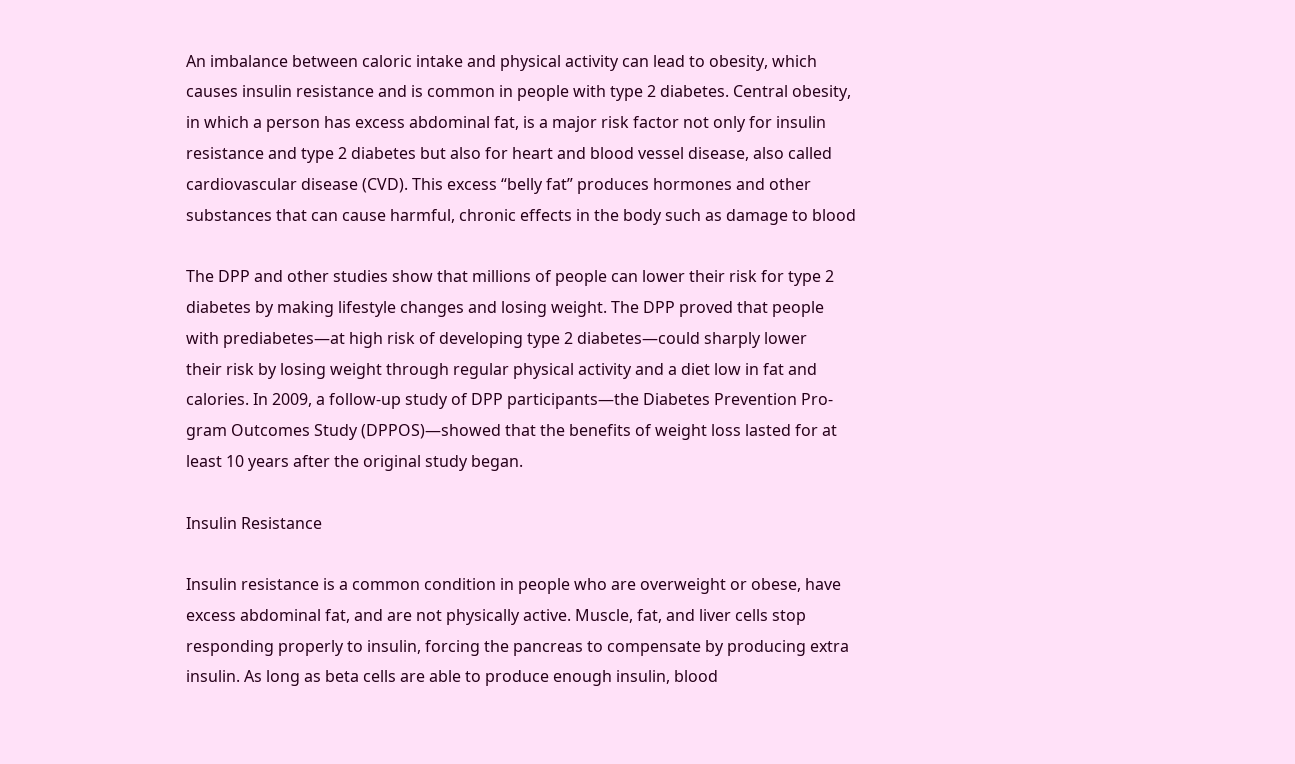An imbalance between caloric intake and physical activity can lead to obesity, which
causes insulin resistance and is common in people with type 2 diabetes. Central obesity,
in which a person has excess abdominal fat, is a major risk factor not only for insulin
resistance and type 2 diabetes but also for heart and blood vessel disease, also called
cardiovascular disease (CVD). This excess “belly fat” produces hormones and other
substances that can cause harmful, chronic effects in the body such as damage to blood

The DPP and other studies show that millions of people can lower their risk for type 2
diabetes by making lifestyle changes and losing weight. The DPP proved that people
with prediabetes—at high risk of developing type 2 diabetes—could sharply lower
their risk by losing weight through regular physical activity and a diet low in fat and
calories. In 2009, a follow-up study of DPP participants—the Diabetes Prevention Pro-
gram Outcomes Study (DPPOS)—showed that the benefits of weight loss lasted for at
least 10 years after the original study began.

Insulin Resistance

Insulin resistance is a common condition in people who are overweight or obese, have
excess abdominal fat, and are not physically active. Muscle, fat, and liver cells stop
responding properly to insulin, forcing the pancreas to compensate by producing extra
insulin. As long as beta cells are able to produce enough insulin, blood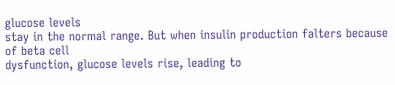glucose levels
stay in the normal range. But when insulin production falters because of beta cell
dysfunction, glucose levels rise, leading to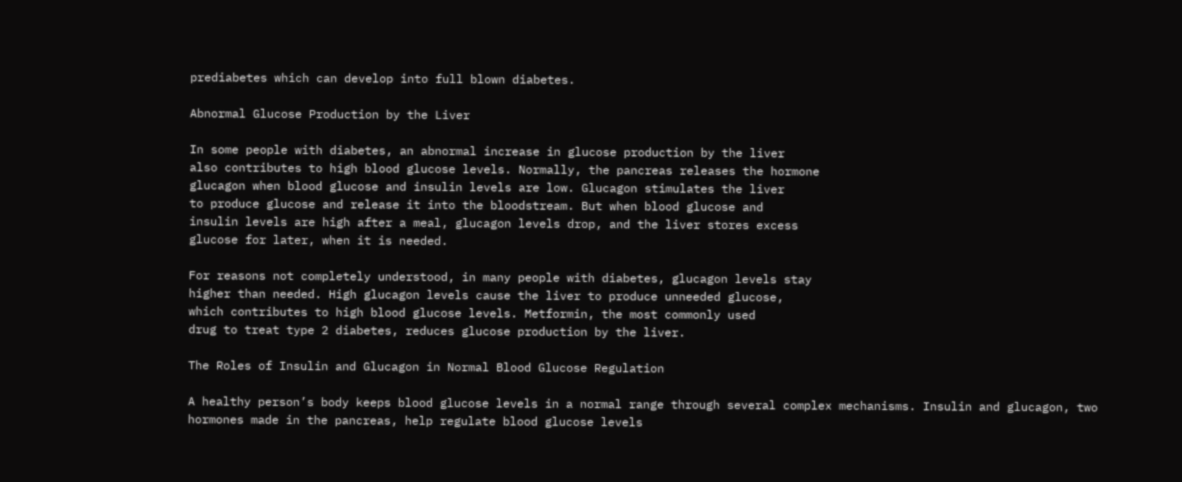prediabetes which can develop into full blown diabetes.

Abnormal Glucose Production by the Liver

In some people with diabetes, an abnormal increase in glucose production by the liver
also contributes to high blood glucose levels. Normally, the pancreas releases the hormone
glucagon when blood glucose and insulin levels are low. Glucagon stimulates the liver
to produce glucose and release it into the bloodstream. But when blood glucose and
insulin levels are high after a meal, glucagon levels drop, and the liver stores excess
glucose for later, when it is needed.

For reasons not completely understood, in many people with diabetes, glucagon levels stay
higher than needed. High glucagon levels cause the liver to produce unneeded glucose,
which contributes to high blood glucose levels. Metformin, the most commonly used
drug to treat type 2 diabetes, reduces glucose production by the liver.

The Roles of Insulin and Glucagon in Normal Blood Glucose Regulation

A healthy person’s body keeps blood glucose levels in a normal range through several complex mechanisms. Insulin and glucagon, two hormones made in the pancreas, help regulate blood glucose levels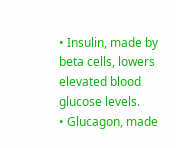• Insulin, made by beta cells, lowers elevated blood glucose levels.
• Glucagon, made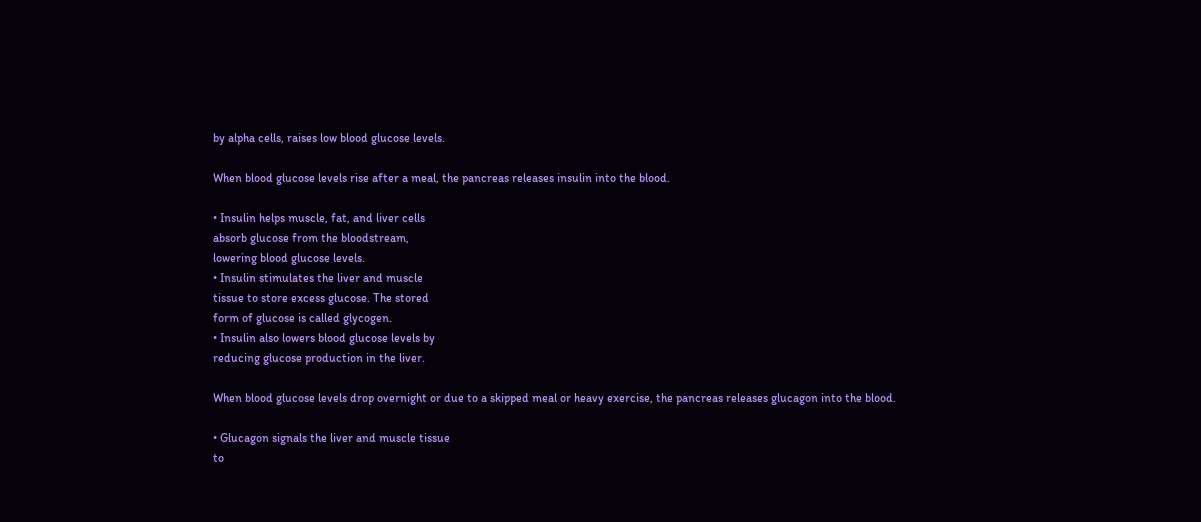by alpha cells, raises low blood glucose levels.

When blood glucose levels rise after a meal, the pancreas releases insulin into the blood.

• Insulin helps muscle, fat, and liver cells
absorb glucose from the bloodstream,
lowering blood glucose levels.
• Insulin stimulates the liver and muscle
tissue to store excess glucose. The stored
form of glucose is called glycogen.
• Insulin also lowers blood glucose levels by
reducing glucose production in the liver.

When blood glucose levels drop overnight or due to a skipped meal or heavy exercise, the pancreas releases glucagon into the blood.

• Glucagon signals the liver and muscle tissue
to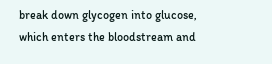break down glycogen into glucose,
which enters the bloodstream and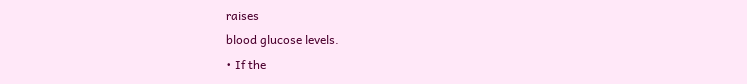raises
blood glucose levels.
• If the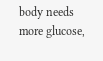body needs more glucose,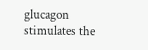glucagon
stimulates the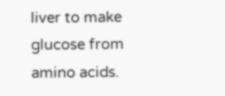liver to make glucose from
amino acids.